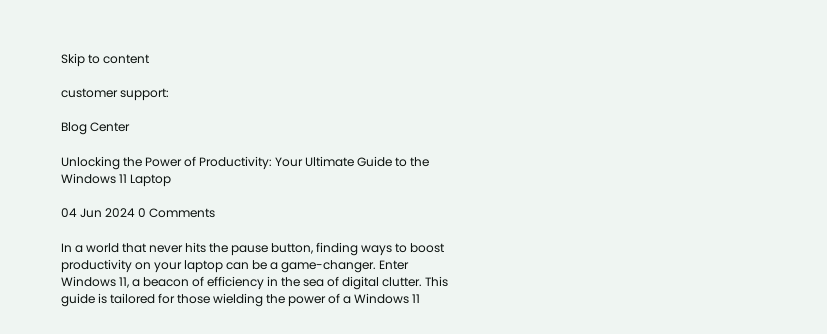Skip to content

customer support:

Blog Center

Unlocking the Power of Productivity: Your Ultimate Guide to the Windows 11 Laptop

04 Jun 2024 0 Comments

In a world that never hits the pause button, finding ways to boost productivity on your laptop can be a game-changer. Enter Windows 11, a beacon of efficiency in the sea of digital clutter. This guide is tailored for those wielding the power of a Windows 11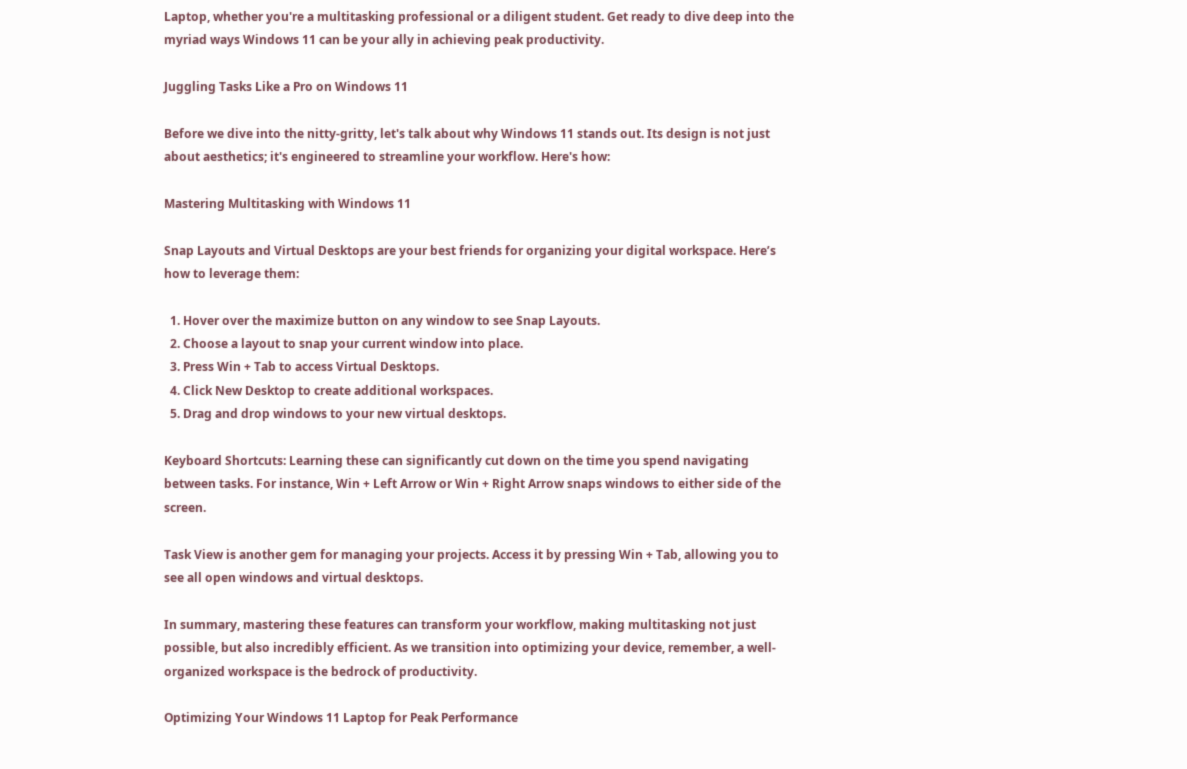Laptop, whether you're a multitasking professional or a diligent student. Get ready to dive deep into the myriad ways Windows 11 can be your ally in achieving peak productivity.

Juggling Tasks Like a Pro on Windows 11

Before we dive into the nitty-gritty, let's talk about why Windows 11 stands out. Its design is not just about aesthetics; it's engineered to streamline your workflow. Here's how:

Mastering Multitasking with Windows 11

Snap Layouts and Virtual Desktops are your best friends for organizing your digital workspace. Here’s how to leverage them:

  1. Hover over the maximize button on any window to see Snap Layouts.
  2. Choose a layout to snap your current window into place.
  3. Press Win + Tab to access Virtual Desktops.
  4. Click New Desktop to create additional workspaces.
  5. Drag and drop windows to your new virtual desktops.

Keyboard Shortcuts: Learning these can significantly cut down on the time you spend navigating between tasks. For instance, Win + Left Arrow or Win + Right Arrow snaps windows to either side of the screen.

Task View is another gem for managing your projects. Access it by pressing Win + Tab, allowing you to see all open windows and virtual desktops.

In summary, mastering these features can transform your workflow, making multitasking not just possible, but also incredibly efficient. As we transition into optimizing your device, remember, a well-organized workspace is the bedrock of productivity.

Optimizing Your Windows 11 Laptop for Peak Performance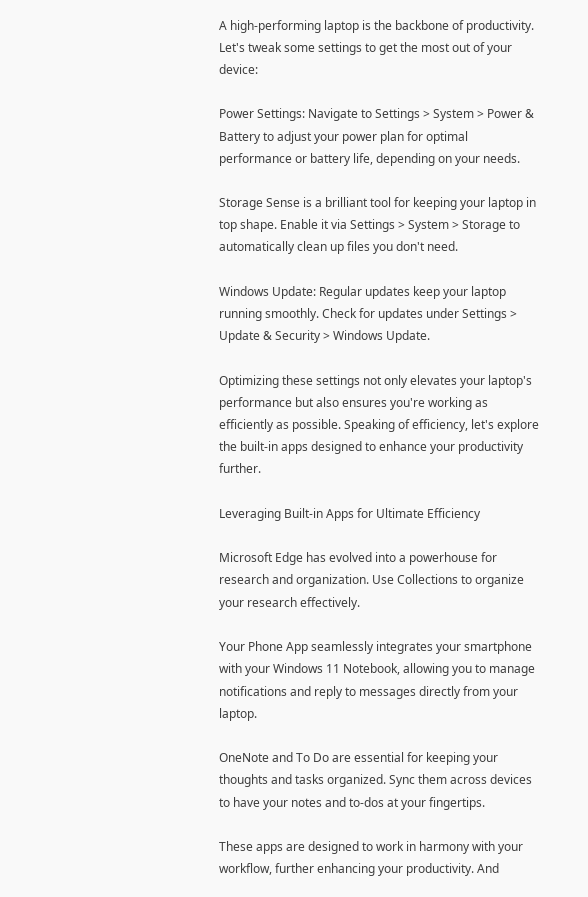A high-performing laptop is the backbone of productivity. Let's tweak some settings to get the most out of your device:

Power Settings: Navigate to Settings > System > Power & Battery to adjust your power plan for optimal performance or battery life, depending on your needs.

Storage Sense is a brilliant tool for keeping your laptop in top shape. Enable it via Settings > System > Storage to automatically clean up files you don't need.

Windows Update: Regular updates keep your laptop running smoothly. Check for updates under Settings > Update & Security > Windows Update.

Optimizing these settings not only elevates your laptop's performance but also ensures you're working as efficiently as possible. Speaking of efficiency, let's explore the built-in apps designed to enhance your productivity further.

Leveraging Built-in Apps for Ultimate Efficiency

Microsoft Edge has evolved into a powerhouse for research and organization. Use Collections to organize your research effectively.

Your Phone App seamlessly integrates your smartphone with your Windows 11 Notebook, allowing you to manage notifications and reply to messages directly from your laptop.

OneNote and To Do are essential for keeping your thoughts and tasks organized. Sync them across devices to have your notes and to-dos at your fingertips.

These apps are designed to work in harmony with your workflow, further enhancing your productivity. And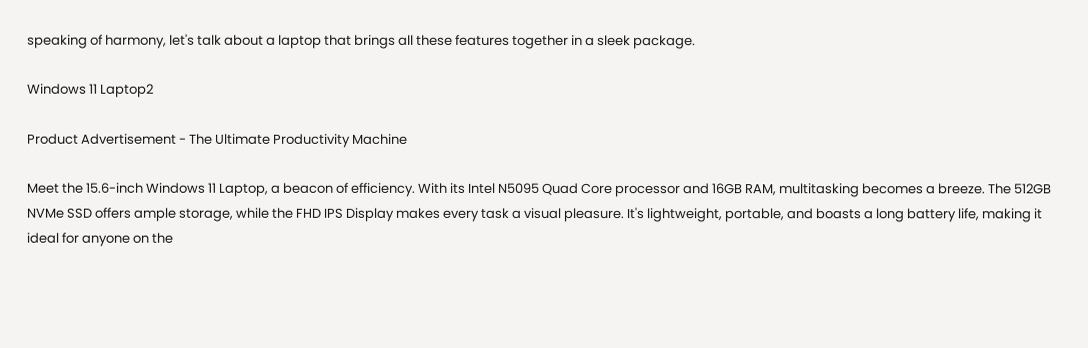speaking of harmony, let's talk about a laptop that brings all these features together in a sleek package.

Windows 11 Laptop2

Product Advertisement - The Ultimate Productivity Machine

Meet the 15.6-inch Windows 11 Laptop, a beacon of efficiency. With its Intel N5095 Quad Core processor and 16GB RAM, multitasking becomes a breeze. The 512GB NVMe SSD offers ample storage, while the FHD IPS Display makes every task a visual pleasure. It's lightweight, portable, and boasts a long battery life, making it ideal for anyone on the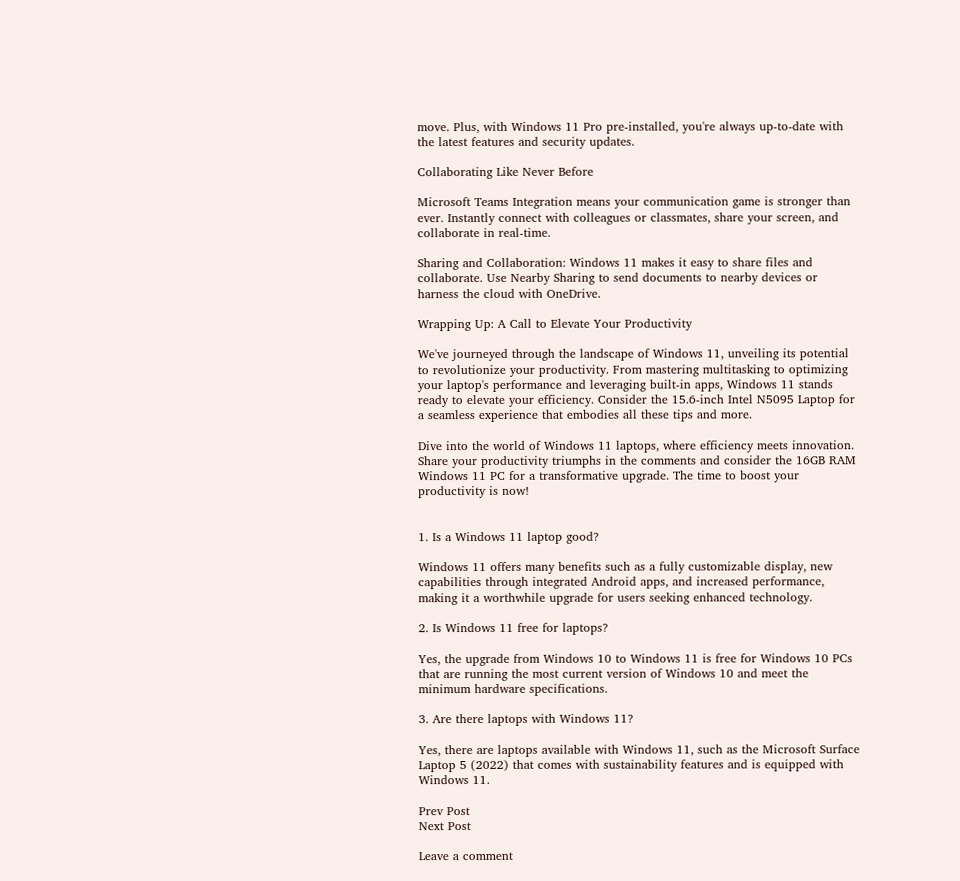move. Plus, with Windows 11 Pro pre-installed, you're always up-to-date with the latest features and security updates.

Collaborating Like Never Before

Microsoft Teams Integration means your communication game is stronger than ever. Instantly connect with colleagues or classmates, share your screen, and collaborate in real-time.

Sharing and Collaboration: Windows 11 makes it easy to share files and collaborate. Use Nearby Sharing to send documents to nearby devices or harness the cloud with OneDrive.

Wrapping Up: A Call to Elevate Your Productivity

We've journeyed through the landscape of Windows 11, unveiling its potential to revolutionize your productivity. From mastering multitasking to optimizing your laptop's performance and leveraging built-in apps, Windows 11 stands ready to elevate your efficiency. Consider the 15.6-inch Intel N5095 Laptop for a seamless experience that embodies all these tips and more.

Dive into the world of Windows 11 laptops, where efficiency meets innovation. Share your productivity triumphs in the comments and consider the 16GB RAM Windows 11 PC for a transformative upgrade. The time to boost your productivity is now!


1. Is a Windows 11 laptop good?

Windows 11 offers many benefits such as a fully customizable display, new capabilities through integrated Android apps, and increased performance, making it a worthwhile upgrade for users seeking enhanced technology.

2. Is Windows 11 free for laptops?

Yes, the upgrade from Windows 10 to Windows 11 is free for Windows 10 PCs that are running the most current version of Windows 10 and meet the minimum hardware specifications.

3. Are there laptops with Windows 11?

Yes, there are laptops available with Windows 11, such as the Microsoft Surface Laptop 5 (2022) that comes with sustainability features and is equipped with Windows 11.

Prev Post
Next Post

Leave a comment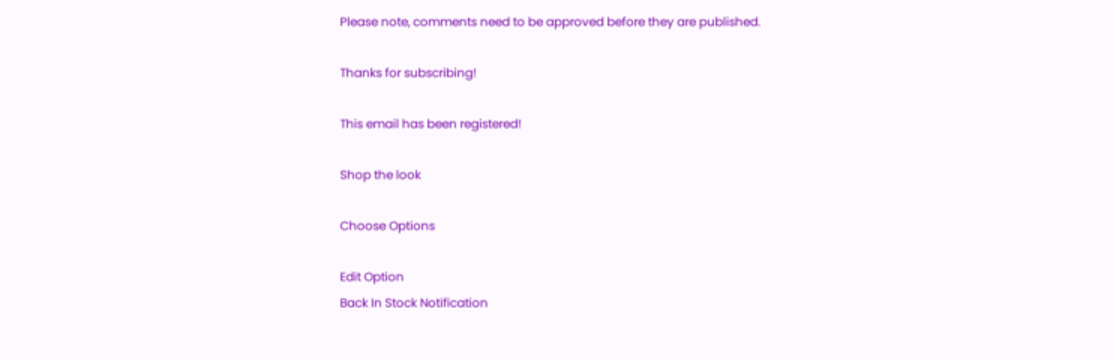Please note, comments need to be approved before they are published.

Thanks for subscribing!

This email has been registered!

Shop the look

Choose Options

Edit Option
Back In Stock Notification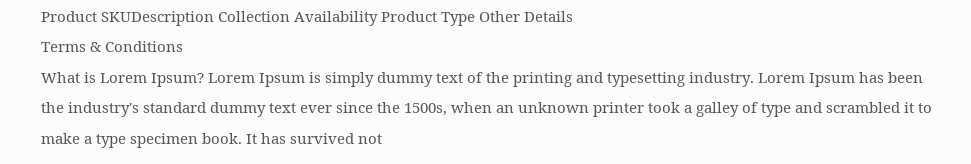Product SKUDescription Collection Availability Product Type Other Details
Terms & Conditions
What is Lorem Ipsum? Lorem Ipsum is simply dummy text of the printing and typesetting industry. Lorem Ipsum has been the industry's standard dummy text ever since the 1500s, when an unknown printer took a galley of type and scrambled it to make a type specimen book. It has survived not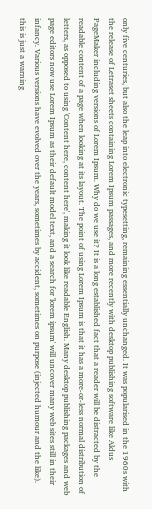only five centuries, but also the leap into electronic typesetting, remaining essentially unchanged. It was popularised in the 1960s with the release of Letraset sheets containing Lorem Ipsum passages, and more recently with desktop publishing software like Aldus PageMaker including versions of Lorem Ipsum. Why do we use it? It is a long established fact that a reader will be distracted by the readable content of a page when looking at its layout. The point of using Lorem Ipsum is that it has a more-or-less normal distribution of letters, as opposed to using 'Content here, content here', making it look like readable English. Many desktop publishing packages and web page editors now use Lorem Ipsum as their default model text, and a search for 'lorem ipsum' will uncover many web sites still in their infancy. Various versions have evolved over the years, sometimes by accident, sometimes on purpose (injected humour and the like).
this is just a warning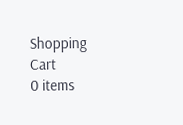Shopping Cart
0 items